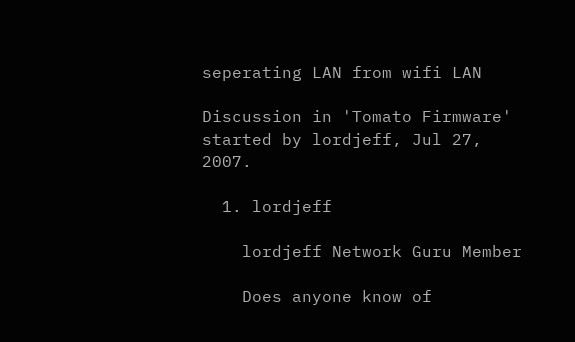seperating LAN from wifi LAN

Discussion in 'Tomato Firmware' started by lordjeff, Jul 27, 2007.

  1. lordjeff

    lordjeff Network Guru Member

    Does anyone know of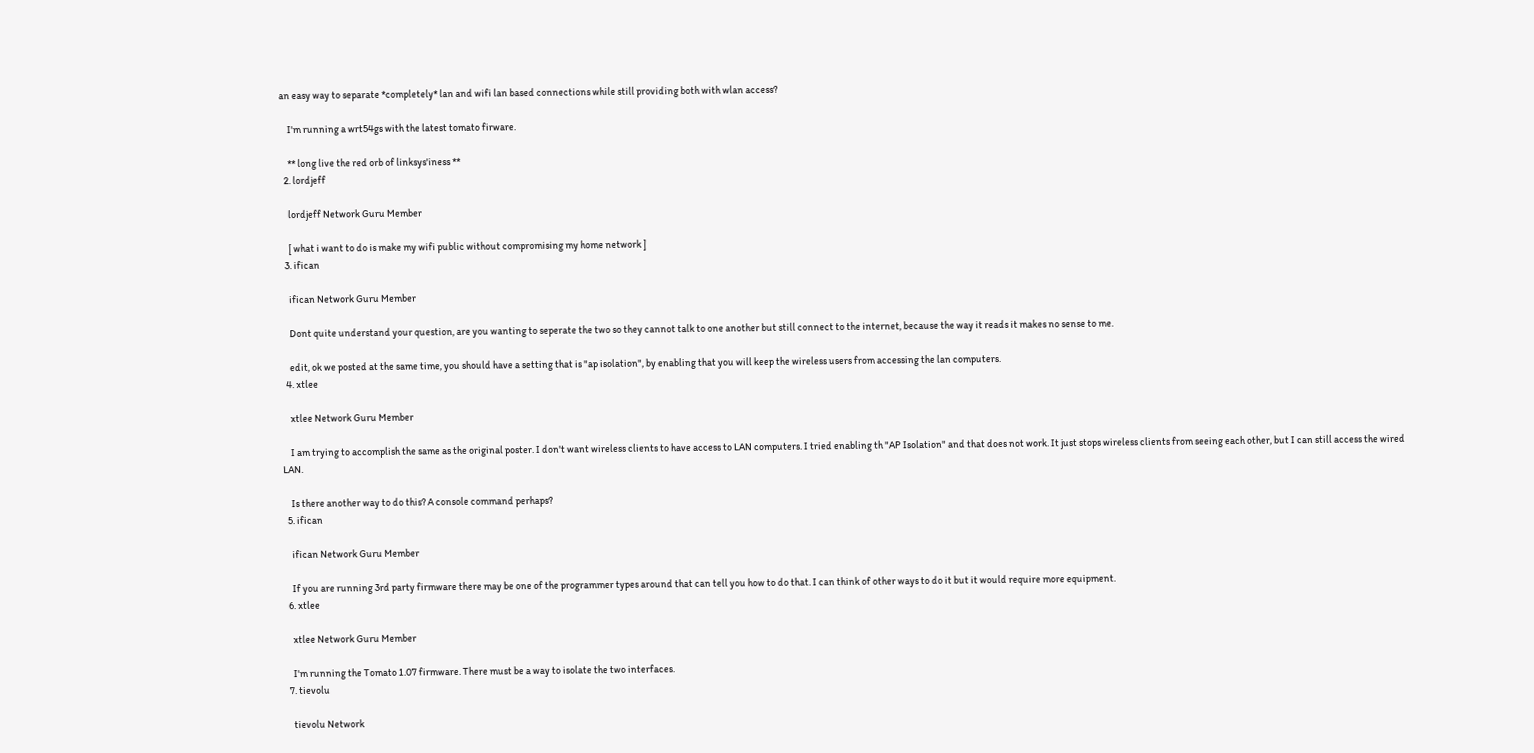an easy way to separate *completely* lan and wifi lan based connections while still providing both with wlan access?

    I'm running a wrt54gs with the latest tomato firware.

    ** long live the red orb of linksys'iness **
  2. lordjeff

    lordjeff Network Guru Member

    [ what i want to do is make my wifi public without compromising my home network ]
  3. ifican

    ifican Network Guru Member

    Dont quite understand your question, are you wanting to seperate the two so they cannot talk to one another but still connect to the internet, because the way it reads it makes no sense to me.

    edit, ok we posted at the same time, you should have a setting that is "ap isolation", by enabling that you will keep the wireless users from accessing the lan computers.
  4. xtlee

    xtlee Network Guru Member

    I am trying to accomplish the same as the original poster. I don't want wireless clients to have access to LAN computers. I tried enabling th "AP Isolation" and that does not work. It just stops wireless clients from seeing each other, but I can still access the wired LAN.

    Is there another way to do this? A console command perhaps?
  5. ifican

    ifican Network Guru Member

    If you are running 3rd party firmware there may be one of the programmer types around that can tell you how to do that. I can think of other ways to do it but it would require more equipment.
  6. xtlee

    xtlee Network Guru Member

    I'm running the Tomato 1.07 firmware. There must be a way to isolate the two interfaces.
  7. tievolu

    tievolu Network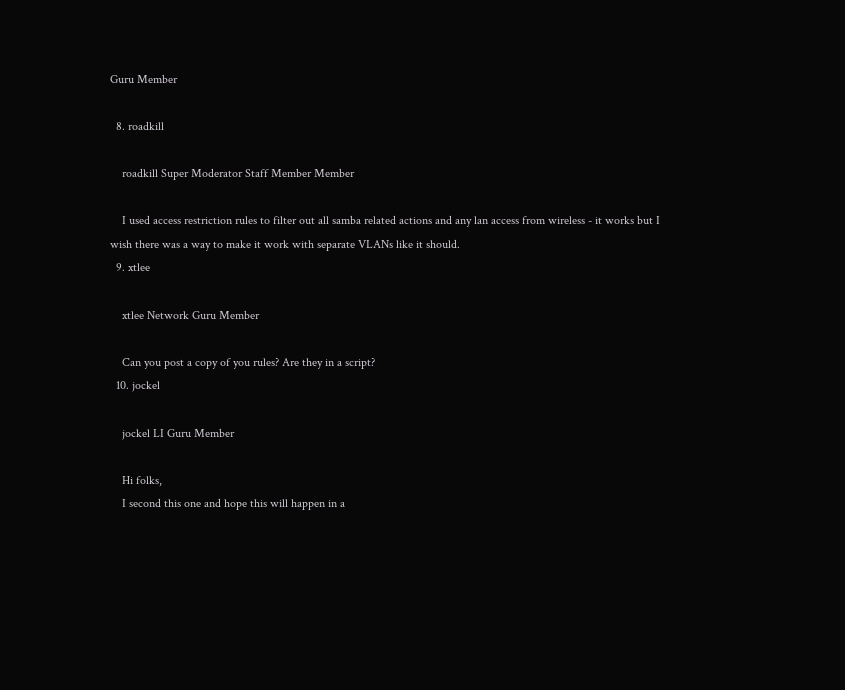Guru Member

  8. roadkill

    roadkill Super Moderator Staff Member Member

    I used access restriction rules to filter out all samba related actions and any lan access from wireless - it works but I wish there was a way to make it work with separate VLANs like it should.
  9. xtlee

    xtlee Network Guru Member

    Can you post a copy of you rules? Are they in a script?
  10. jockel

    jockel LI Guru Member

    Hi folks,
    I second this one and hope this will happen in a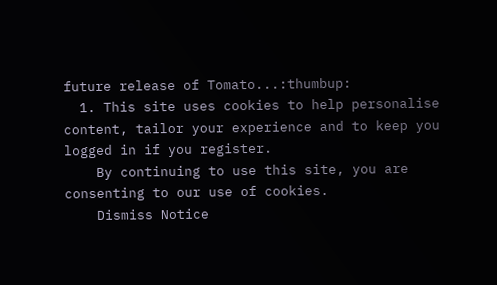future release of Tomato...:thumbup:
  1. This site uses cookies to help personalise content, tailor your experience and to keep you logged in if you register.
    By continuing to use this site, you are consenting to our use of cookies.
    Dismiss Notice